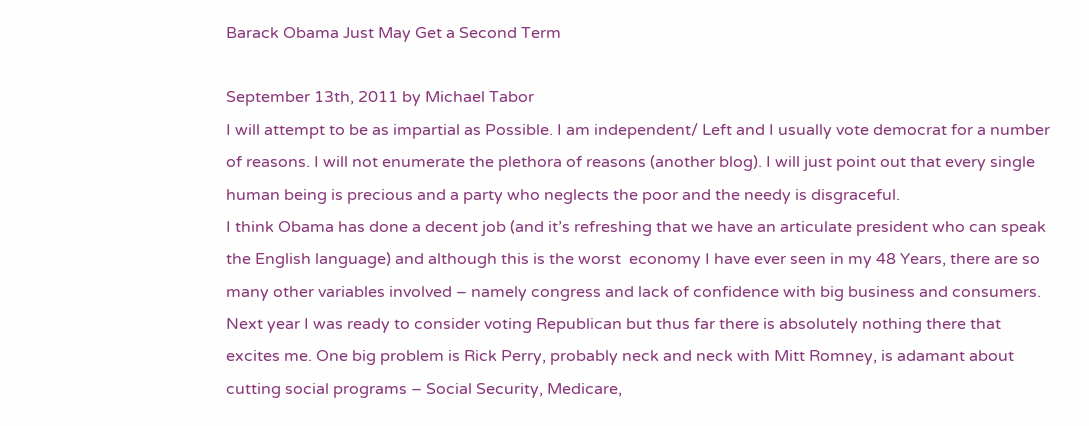Barack Obama Just May Get a Second Term

September 13th, 2011 by Michael Tabor
I will attempt to be as impartial as Possible. I am independent/ Left and I usually vote democrat for a number of reasons. I will not enumerate the plethora of reasons (another blog). I will just point out that every single human being is precious and a party who neglects the poor and the needy is disgraceful.
I think Obama has done a decent job (and it’s refreshing that we have an articulate president who can speak the English language) and although this is the worst  economy I have ever seen in my 48 Years, there are so many other variables involved – namely congress and lack of confidence with big business and consumers.
Next year I was ready to consider voting Republican but thus far there is absolutely nothing there that excites me. One big problem is Rick Perry, probably neck and neck with Mitt Romney, is adamant about cutting social programs – Social Security, Medicare,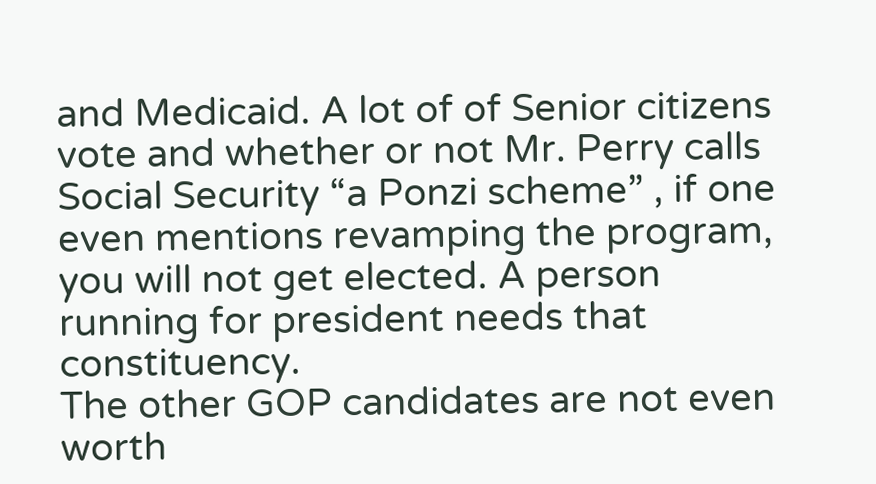and Medicaid. A lot of of Senior citizens vote and whether or not Mr. Perry calls Social Security “a Ponzi scheme” , if one even mentions revamping the program, you will not get elected. A person running for president needs that constituency.
The other GOP candidates are not even worth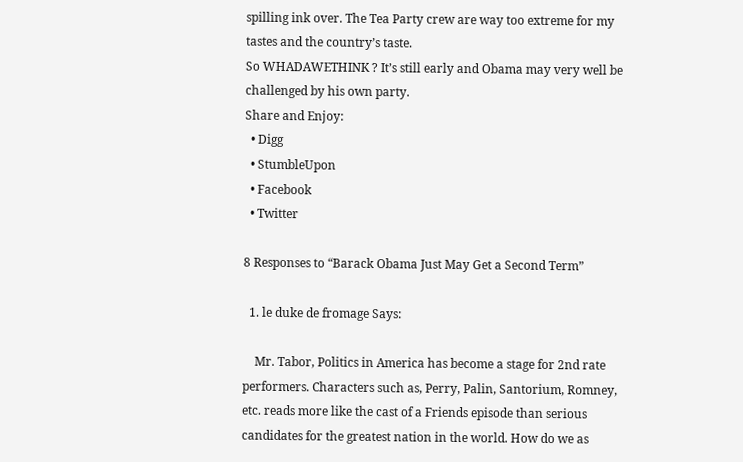spilling ink over. The Tea Party crew are way too extreme for my tastes and the country’s taste.
So WHADAWETHINK ? It’s still early and Obama may very well be challenged by his own party.
Share and Enjoy:
  • Digg
  • StumbleUpon
  • Facebook
  • Twitter

8 Responses to “Barack Obama Just May Get a Second Term”

  1. le duke de fromage Says:

    Mr. Tabor, Politics in America has become a stage for 2nd rate performers. Characters such as, Perry, Palin, Santorium, Romney, etc. reads more like the cast of a Friends episode than serious candidates for the greatest nation in the world. How do we as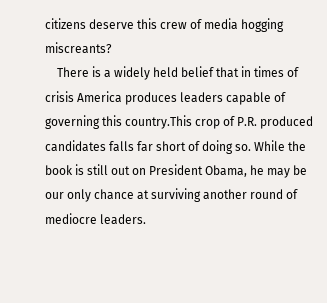citizens deserve this crew of media hogging miscreants?
    There is a widely held belief that in times of crisis America produces leaders capable of governing this country.This crop of P.R. produced candidates falls far short of doing so. While the book is still out on President Obama, he may be our only chance at surviving another round of mediocre leaders.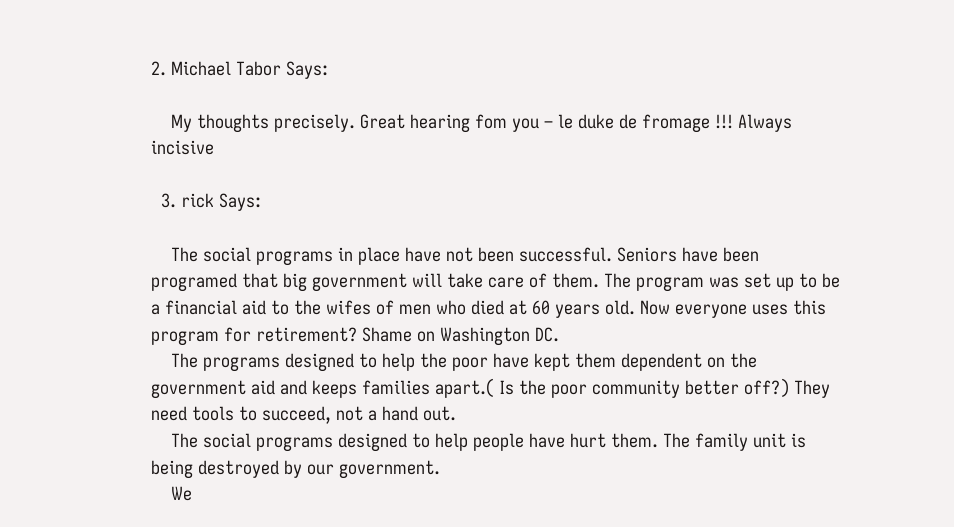2. Michael Tabor Says:

    My thoughts precisely. Great hearing fom you – le duke de fromage !!! Always incisive

  3. rick Says:

    The social programs in place have not been successful. Seniors have been programed that big government will take care of them. The program was set up to be a financial aid to the wifes of men who died at 60 years old. Now everyone uses this program for retirement? Shame on Washington DC.
    The programs designed to help the poor have kept them dependent on the government aid and keeps families apart.( Is the poor community better off?) They need tools to succeed, not a hand out.
    The social programs designed to help people have hurt them. The family unit is being destroyed by our government.
    We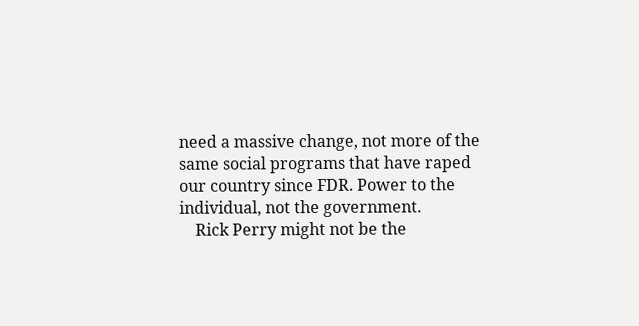need a massive change, not more of the same social programs that have raped our country since FDR. Power to the individual, not the government.
    Rick Perry might not be the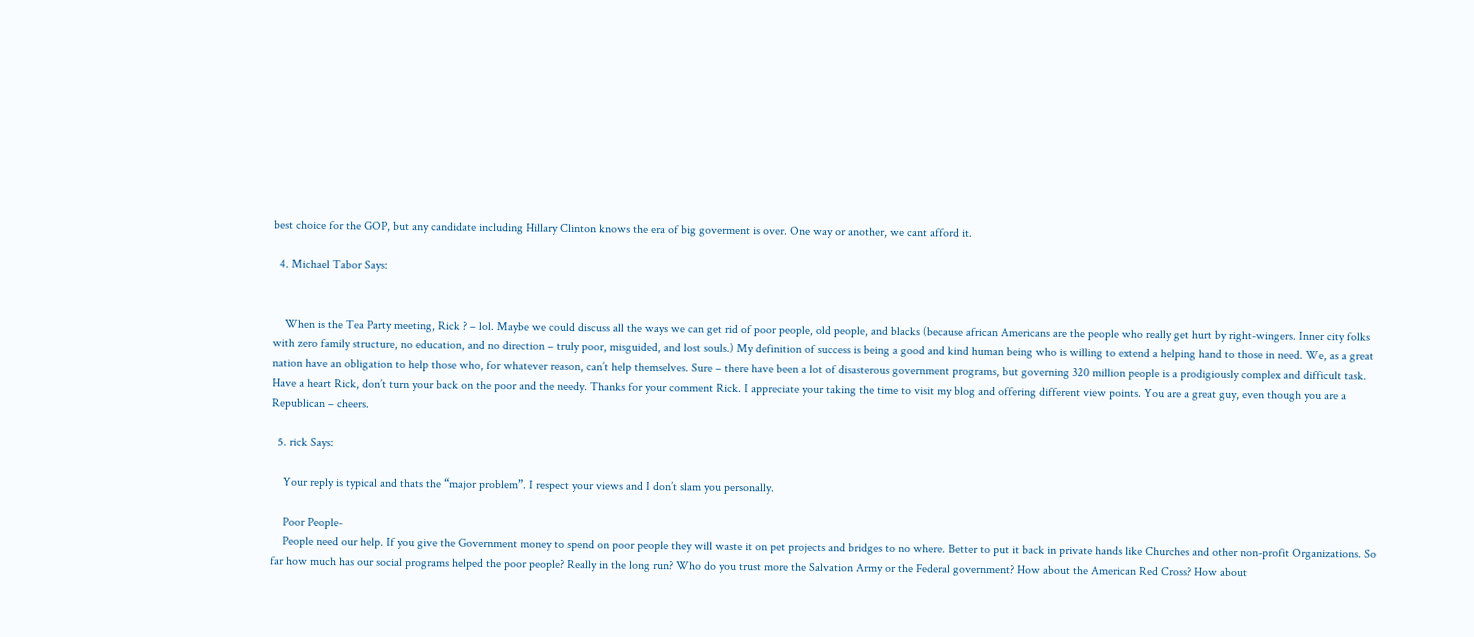best choice for the GOP, but any candidate including Hillary Clinton knows the era of big goverment is over. One way or another, we cant afford it.

  4. Michael Tabor Says:


    When is the Tea Party meeting, Rick ? – lol. Maybe we could discuss all the ways we can get rid of poor people, old people, and blacks (because african Americans are the people who really get hurt by right-wingers. Inner city folks with zero family structure, no education, and no direction – truly poor, misguided, and lost souls.) My definition of success is being a good and kind human being who is willing to extend a helping hand to those in need. We, as a great nation have an obligation to help those who, for whatever reason, can’t help themselves. Sure – there have been a lot of disasterous government programs, but governing 320 million people is a prodigiously complex and difficult task. Have a heart Rick, don’t turn your back on the poor and the needy. Thanks for your comment Rick. I appreciate your taking the time to visit my blog and offering different view points. You are a great guy, even though you are a Republican – cheers.

  5. rick Says:

    Your reply is typical and thats the “major problem”. I respect your views and I don’t slam you personally.

    Poor People-
    People need our help. If you give the Government money to spend on poor people they will waste it on pet projects and bridges to no where. Better to put it back in private hands like Churches and other non-profit Organizations. So far how much has our social programs helped the poor people? Really in the long run? Who do you trust more the Salvation Army or the Federal government? How about the American Red Cross? How about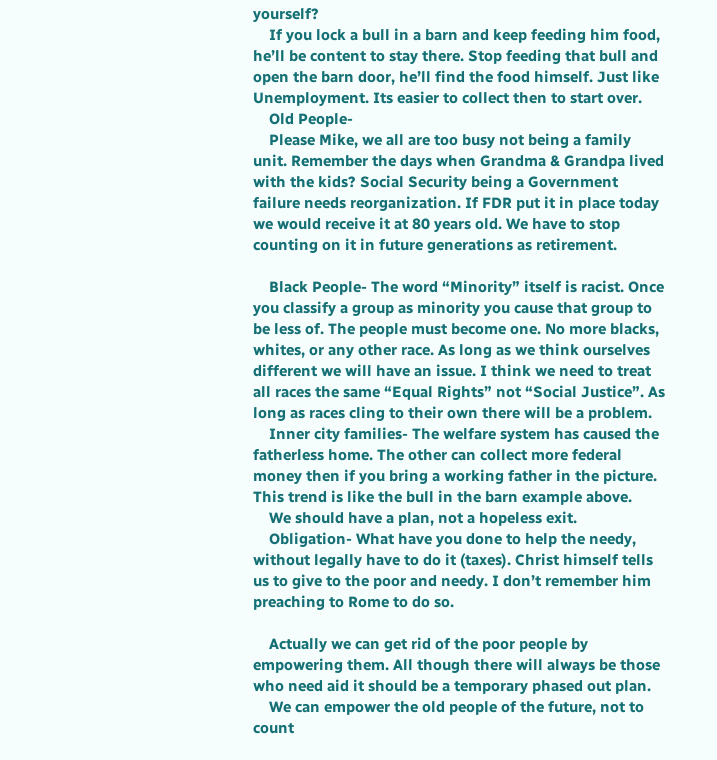yourself?
    If you lock a bull in a barn and keep feeding him food, he’ll be content to stay there. Stop feeding that bull and open the barn door, he’ll find the food himself. Just like Unemployment. Its easier to collect then to start over.
    Old People-
    Please Mike, we all are too busy not being a family unit. Remember the days when Grandma & Grandpa lived with the kids? Social Security being a Government failure needs reorganization. If FDR put it in place today we would receive it at 80 years old. We have to stop counting on it in future generations as retirement.

    Black People- The word “Minority” itself is racist. Once you classify a group as minority you cause that group to be less of. The people must become one. No more blacks, whites, or any other race. As long as we think ourselves different we will have an issue. I think we need to treat all races the same “Equal Rights” not “Social Justice”. As long as races cling to their own there will be a problem.
    Inner city families- The welfare system has caused the fatherless home. The other can collect more federal money then if you bring a working father in the picture. This trend is like the bull in the barn example above.
    We should have a plan, not a hopeless exit.
    Obligation- What have you done to help the needy, without legally have to do it (taxes). Christ himself tells us to give to the poor and needy. I don’t remember him preaching to Rome to do so.

    Actually we can get rid of the poor people by empowering them. All though there will always be those who need aid it should be a temporary phased out plan.
    We can empower the old people of the future, not to count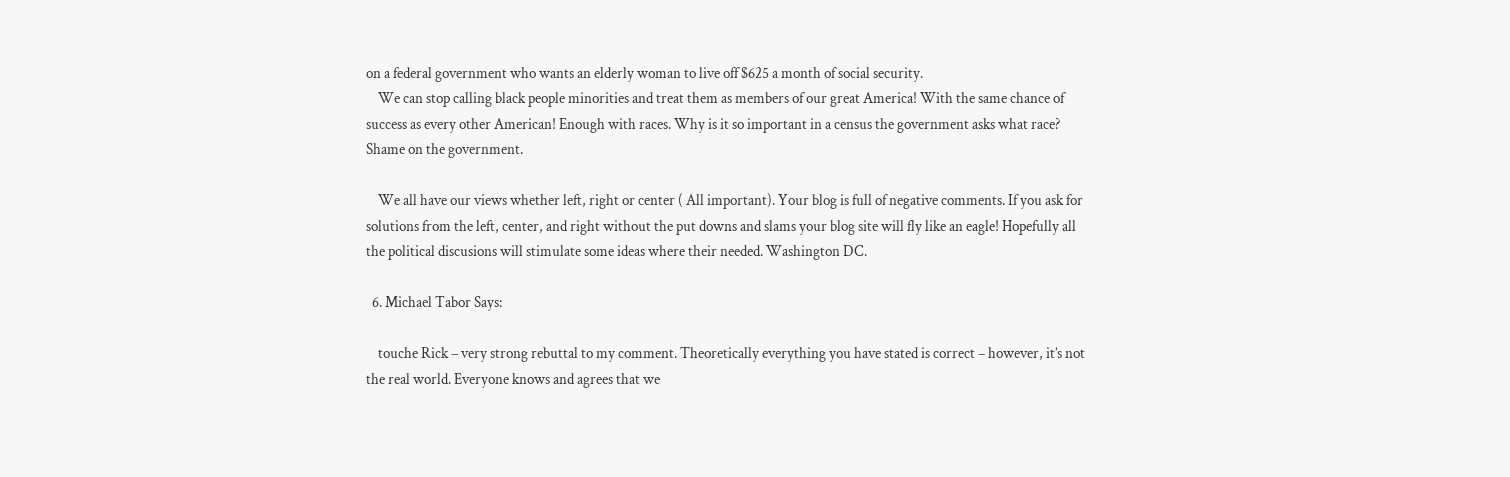on a federal government who wants an elderly woman to live off $625 a month of social security.
    We can stop calling black people minorities and treat them as members of our great America! With the same chance of success as every other American! Enough with races. Why is it so important in a census the government asks what race? Shame on the government.

    We all have our views whether left, right or center ( All important). Your blog is full of negative comments. If you ask for solutions from the left, center, and right without the put downs and slams your blog site will fly like an eagle! Hopefully all the political discusions will stimulate some ideas where their needed. Washington DC.

  6. Michael Tabor Says:

    touche Rick – very strong rebuttal to my comment. Theoretically everything you have stated is correct – however, it’s not the real world. Everyone knows and agrees that we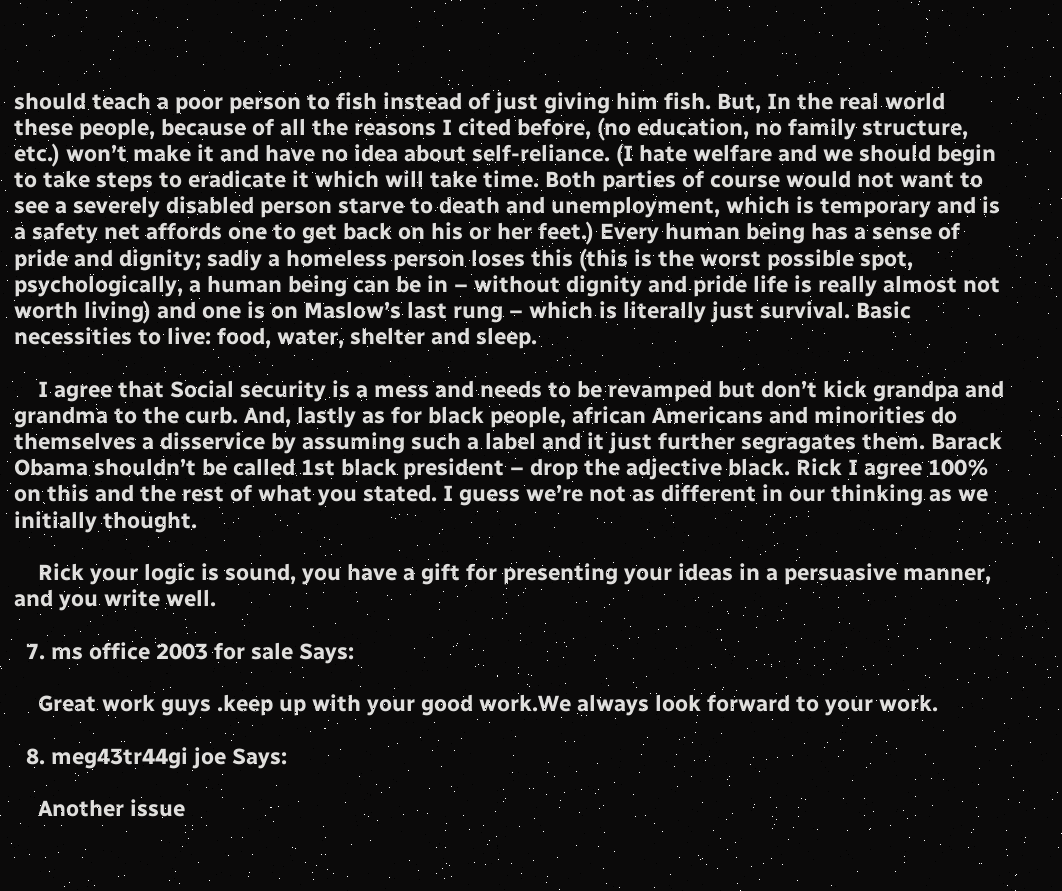should teach a poor person to fish instead of just giving him fish. But, In the real world these people, because of all the reasons I cited before, (no education, no family structure, etc.) won’t make it and have no idea about self-reliance. (I hate welfare and we should begin to take steps to eradicate it which will take time. Both parties of course would not want to see a severely disabled person starve to death and unemployment, which is temporary and is a safety net affords one to get back on his or her feet.) Every human being has a sense of pride and dignity; sadly a homeless person loses this (this is the worst possible spot, psychologically, a human being can be in – without dignity and pride life is really almost not worth living) and one is on Maslow’s last rung – which is literally just survival. Basic necessities to live: food, water, shelter and sleep.

    I agree that Social security is a mess and needs to be revamped but don’t kick grandpa and grandma to the curb. And, lastly as for black people, african Americans and minorities do themselves a disservice by assuming such a label and it just further segragates them. Barack Obama shouldn’t be called 1st black president – drop the adjective black. Rick I agree 100% on this and the rest of what you stated. I guess we’re not as different in our thinking as we initially thought.

    Rick your logic is sound, you have a gift for presenting your ideas in a persuasive manner, and you write well.

  7. ms office 2003 for sale Says:

    Great work guys .keep up with your good work.We always look forward to your work.

  8. meg43tr44gi joe Says:

    Another issue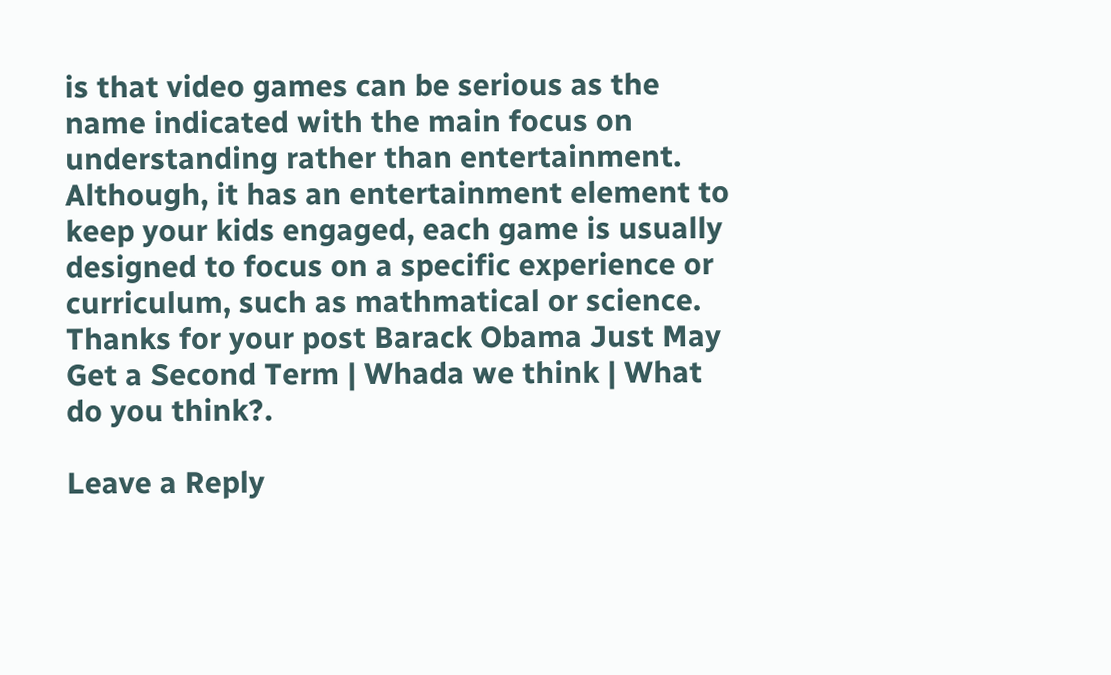is that video games can be serious as the name indicated with the main focus on understanding rather than entertainment. Although, it has an entertainment element to keep your kids engaged, each game is usually designed to focus on a specific experience or curriculum, such as mathmatical or science. Thanks for your post Barack Obama Just May Get a Second Term | Whada we think | What do you think?.

Leave a Reply